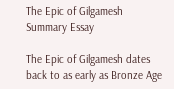The Epic of Gilgamesh Summary Essay

The Epic of Gilgamesh dates back to as early as Bronze Age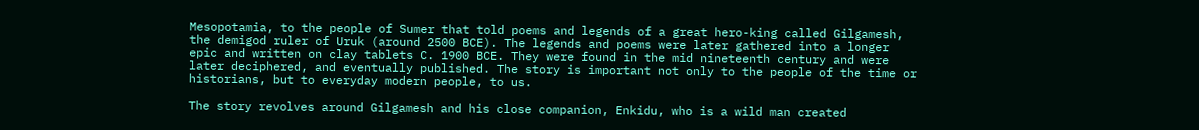Mesopotamia, to the people of Sumer that told poems and legends of a great hero-king called Gilgamesh, the demigod ruler of Uruk (around 2500 BCE). The legends and poems were later gathered into a longer epic and written on clay tablets C. 1900 BCE. They were found in the mid nineteenth century and were later deciphered, and eventually published. The story is important not only to the people of the time or historians, but to everyday modern people, to us.

The story revolves around Gilgamesh and his close companion, Enkidu, who is a wild man created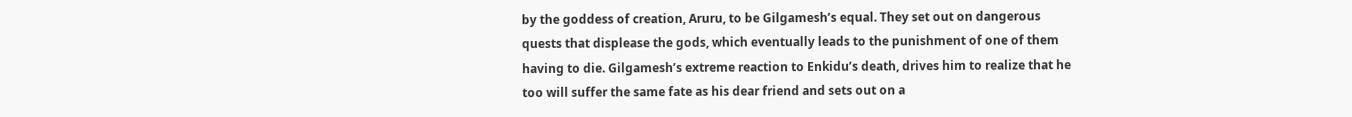by the goddess of creation, Aruru, to be Gilgamesh’s equal. They set out on dangerous quests that displease the gods, which eventually leads to the punishment of one of them having to die. Gilgamesh’s extreme reaction to Enkidu’s death, drives him to realize that he too will suffer the same fate as his dear friend and sets out on a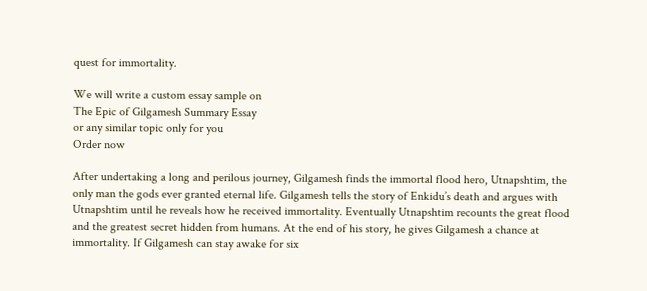quest for immortality.

We will write a custom essay sample on
The Epic of Gilgamesh Summary Essay
or any similar topic only for you
Order now

After undertaking a long and perilous journey, Gilgamesh finds the immortal flood hero, Utnapshtim, the only man the gods ever granted eternal life. Gilgamesh tells the story of Enkidu’s death and argues with Utnapshtim until he reveals how he received immortality. Eventually Utnapshtim recounts the great flood and the greatest secret hidden from humans. At the end of his story, he gives Gilgamesh a chance at immortality. If Gilgamesh can stay awake for six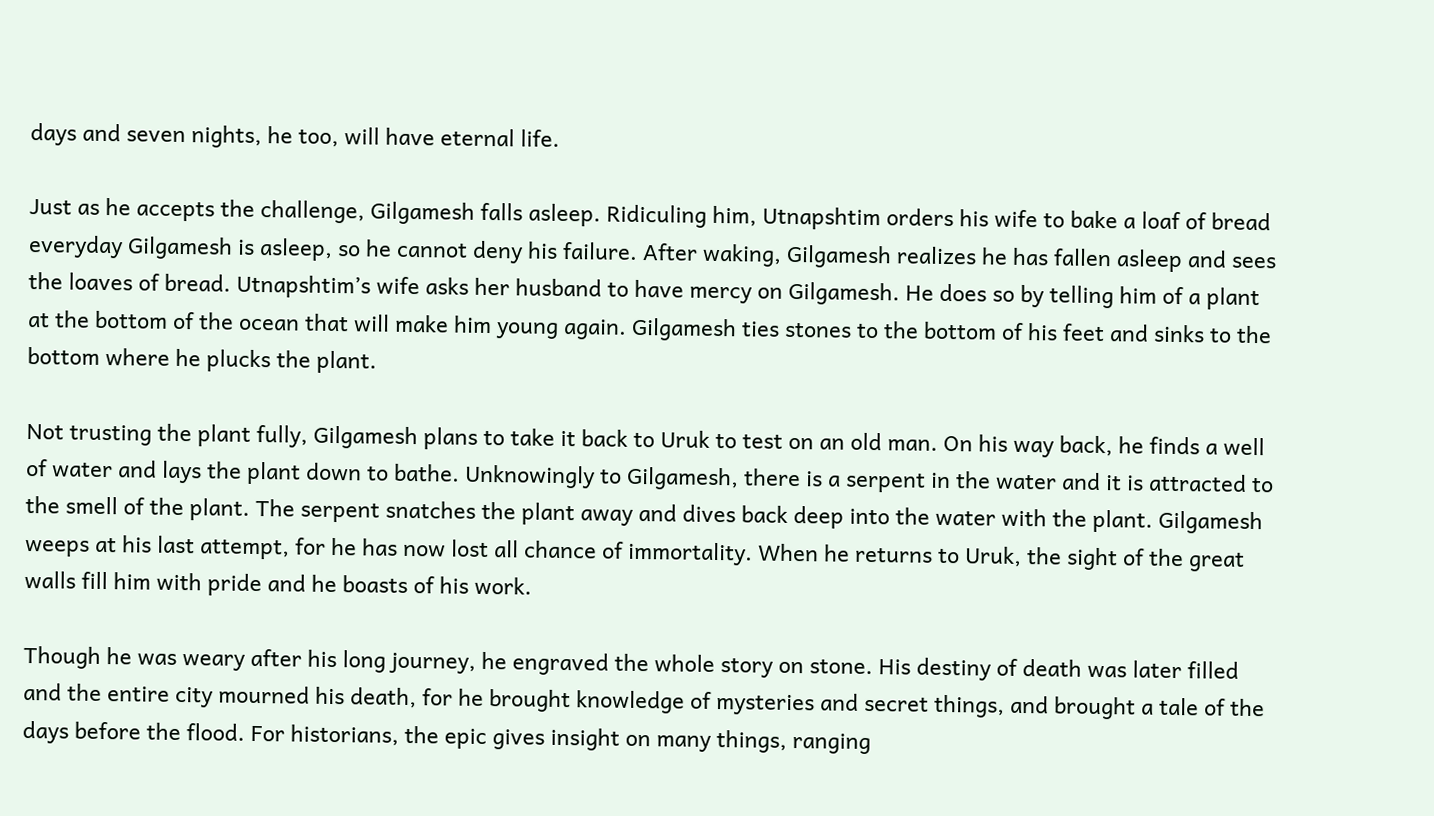days and seven nights, he too, will have eternal life.

Just as he accepts the challenge, Gilgamesh falls asleep. Ridiculing him, Utnapshtim orders his wife to bake a loaf of bread everyday Gilgamesh is asleep, so he cannot deny his failure. After waking, Gilgamesh realizes he has fallen asleep and sees the loaves of bread. Utnapshtim’s wife asks her husband to have mercy on Gilgamesh. He does so by telling him of a plant at the bottom of the ocean that will make him young again. Gilgamesh ties stones to the bottom of his feet and sinks to the bottom where he plucks the plant.

Not trusting the plant fully, Gilgamesh plans to take it back to Uruk to test on an old man. On his way back, he finds a well of water and lays the plant down to bathe. Unknowingly to Gilgamesh, there is a serpent in the water and it is attracted to the smell of the plant. The serpent snatches the plant away and dives back deep into the water with the plant. Gilgamesh weeps at his last attempt, for he has now lost all chance of immortality. When he returns to Uruk, the sight of the great walls fill him with pride and he boasts of his work.

Though he was weary after his long journey, he engraved the whole story on stone. His destiny of death was later filled and the entire city mourned his death, for he brought knowledge of mysteries and secret things, and brought a tale of the days before the flood. For historians, the epic gives insight on many things, ranging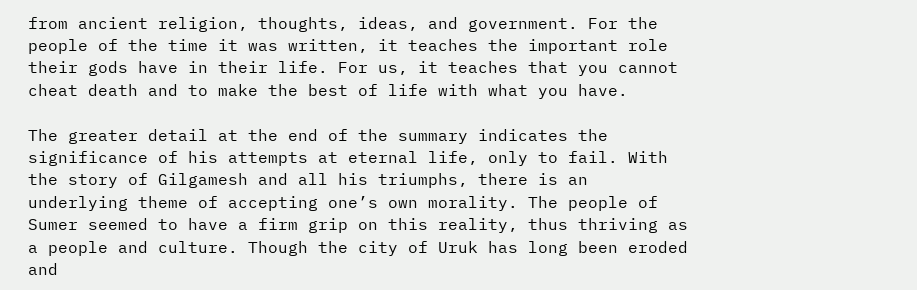from ancient religion, thoughts, ideas, and government. For the people of the time it was written, it teaches the important role their gods have in their life. For us, it teaches that you cannot cheat death and to make the best of life with what you have.

The greater detail at the end of the summary indicates the significance of his attempts at eternal life, only to fail. With the story of Gilgamesh and all his triumphs, there is an underlying theme of accepting one’s own morality. The people of Sumer seemed to have a firm grip on this reality, thus thriving as a people and culture. Though the city of Uruk has long been eroded and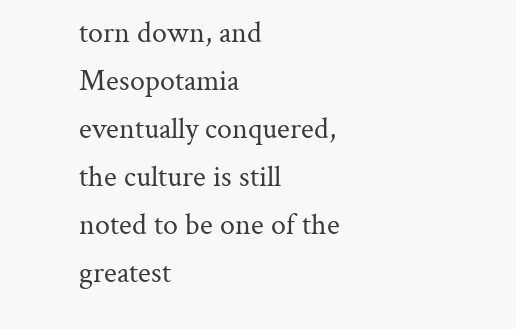torn down, and Mesopotamia eventually conquered, the culture is still noted to be one of the greatest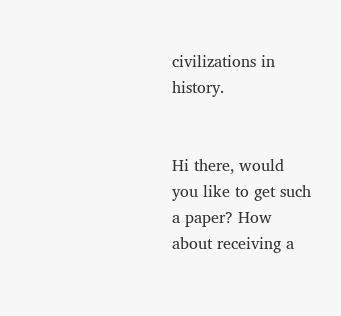civilizations in history.


Hi there, would you like to get such a paper? How about receiving a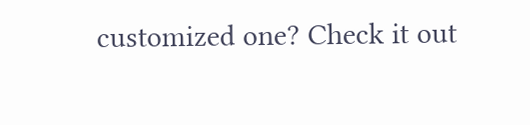customized one? Check it out